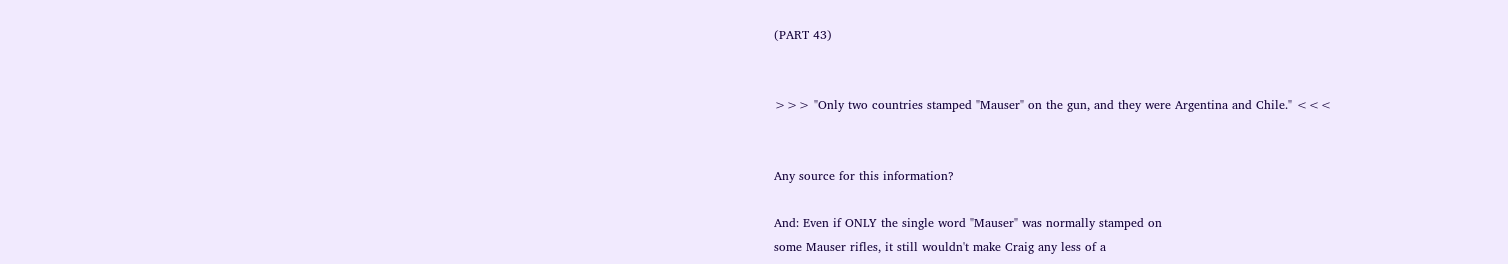(PART 43)


>>> "Only two countries stamped "Mauser" on the gun, and they were Argentina and Chile." <<<


Any source for this information?

And: Even if ONLY the single word "Mauser" was normally stamped on
some Mauser rifles, it still wouldn't make Craig any less of a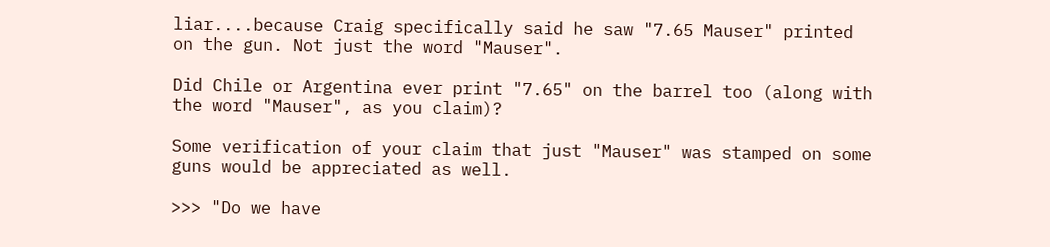liar....because Craig specifically said he saw "7.65 Mauser" printed
on the gun. Not just the word "Mauser".

Did Chile or Argentina ever print "7.65" on the barrel too (along with
the word "Mauser", as you claim)?

Some verification of your claim that just "Mauser" was stamped on some
guns would be appreciated as well.

>>> "Do we have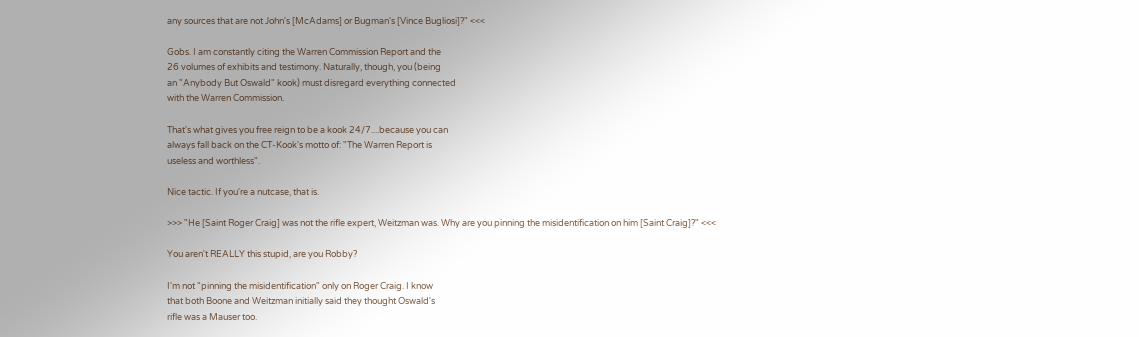any sources that are not John's [McAdams] or Bugman's [Vince Bugliosi]?" <<<

Gobs. I am constantly citing the Warren Commission Report and the
26 volumes of exhibits and testimony. Naturally, though, you (being
an "Anybody But Oswald" kook) must disregard everything connected
with the Warren Commission.

That's what gives you free reign to be a kook 24/7....because you can
always fall back on the CT-Kook's motto of: "The Warren Report is
useless and worthless".

Nice tactic. If you're a nutcase, that is.

>>> "He [Saint Roger Craig] was not the rifle expert, Weitzman was. Why are you pinning the misidentification on him [Saint Craig]?" <<<

You aren't REALLY this stupid, are you Robby?

I'm not "pinning the misidentification" only on Roger Craig. I know
that both Boone and Weitzman initially said they thought Oswald's
rifle was a Mauser too.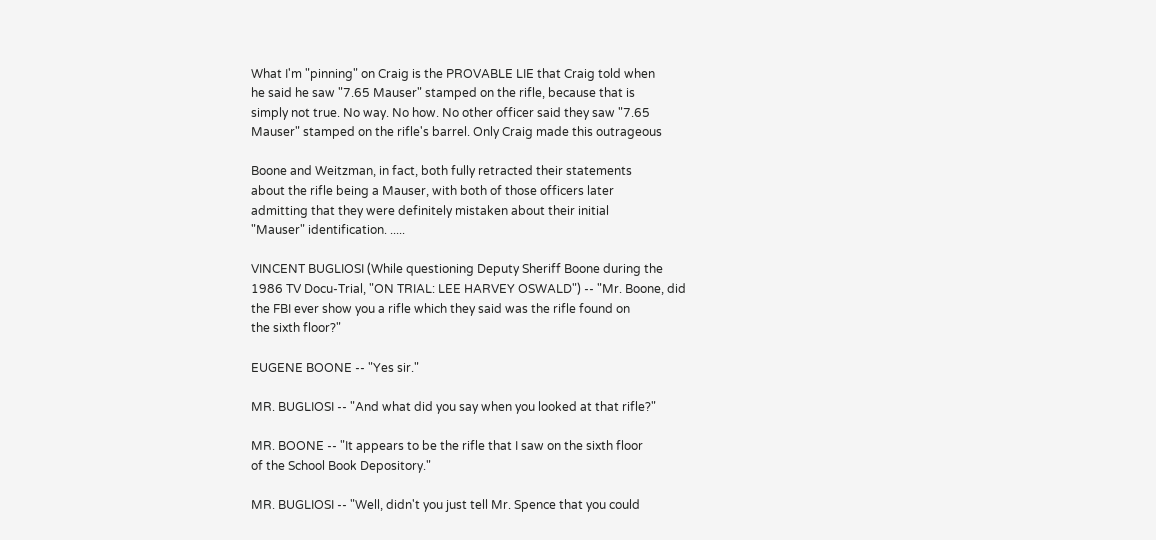What I'm "pinning" on Craig is the PROVABLE LIE that Craig told when
he said he saw "7.65 Mauser" stamped on the rifle, because that is
simply not true. No way. No how. No other officer said they saw "7.65
Mauser" stamped on the rifle's barrel. Only Craig made this outrageous

Boone and Weitzman, in fact, both fully retracted their statements
about the rifle being a Mauser, with both of those officers later
admitting that they were definitely mistaken about their initial
"Mauser" identification. .....

VINCENT BUGLIOSI (While questioning Deputy Sheriff Boone during the
1986 TV Docu-Trial, "ON TRIAL: LEE HARVEY OSWALD") -- "Mr. Boone, did
the FBI ever show you a rifle which they said was the rifle found on
the sixth floor?"

EUGENE BOONE -- "Yes sir."

MR. BUGLIOSI -- "And what did you say when you looked at that rifle?"

MR. BOONE -- "It appears to be the rifle that I saw on the sixth floor
of the School Book Depository."

MR. BUGLIOSI -- "Well, didn't you just tell Mr. Spence that you could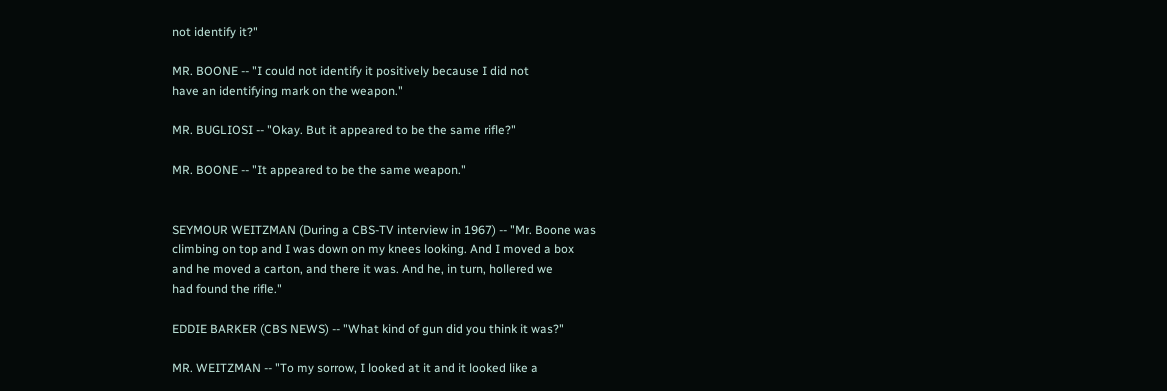not identify it?"

MR. BOONE -- "I could not identify it positively because I did not
have an identifying mark on the weapon."

MR. BUGLIOSI -- "Okay. But it appeared to be the same rifle?"

MR. BOONE -- "It appeared to be the same weapon."


SEYMOUR WEITZMAN (During a CBS-TV interview in 1967) -- "Mr. Boone was
climbing on top and I was down on my knees looking. And I moved a box
and he moved a carton, and there it was. And he, in turn, hollered we
had found the rifle."

EDDIE BARKER (CBS NEWS) -- "What kind of gun did you think it was?"

MR. WEITZMAN -- "To my sorrow, I looked at it and it looked like a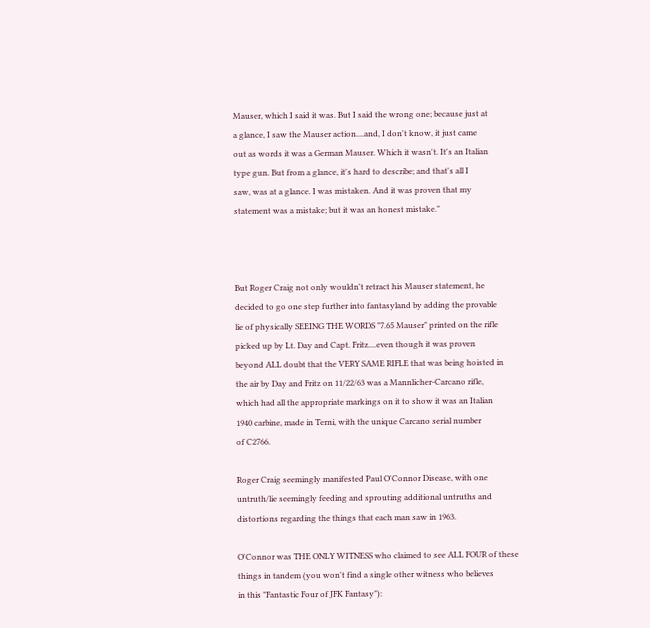Mauser, which I said it was. But I said the wrong one; because just at
a glance, I saw the Mauser action....and, I don't know, it just came
out as words it was a German Mauser. Which it wasn't. It's an Italian
type gun. But from a glance, it's hard to describe; and that's all I
saw, was at a glance. I was mistaken. And it was proven that my
statement was a mistake; but it was an honest mistake."



But Roger Craig not only wouldn't retract his Mauser statement, he
decided to go one step further into fantasyland by adding the provable
lie of physically SEEING THE WORDS "7.65 Mauser" printed on the rifle
picked up by Lt. Day and Capt. Fritz....even though it was proven
beyond ALL doubt that the VERY SAME RIFLE that was being hoisted in
the air by Day and Fritz on 11/22/63 was a Mannlicher-Carcano rifle,
which had all the appropriate markings on it to show it was an Italian
1940 carbine, made in Terni, with the unique Carcano serial number
of C2766.

Roger Craig seemingly manifested Paul O'Connor Disease, with one
untruth/lie seemingly feeding and sprouting additional untruths and
distortions regarding the things that each man saw in 1963.

O'Connor was THE ONLY WITNESS who claimed to see ALL FOUR of these
things in tandem (you won't find a single other witness who believes
in this "Fantastic Four of JFK Fantasy"):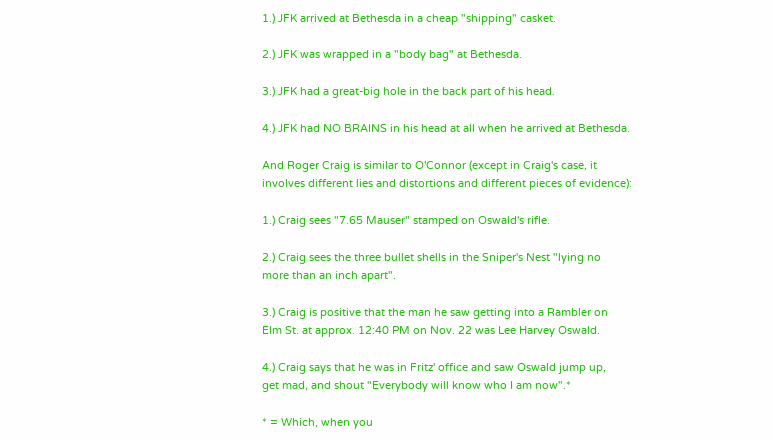1.) JFK arrived at Bethesda in a cheap "shipping" casket.

2.) JFK was wrapped in a "body bag" at Bethesda.

3.) JFK had a great-big hole in the back part of his head.

4.) JFK had NO BRAINS in his head at all when he arrived at Bethesda.

And Roger Craig is similar to O'Connor (except in Craig's case, it
involves different lies and distortions and different pieces of evidence):

1.) Craig sees "7.65 Mauser" stamped on Oswald's rifle.

2.) Craig sees the three bullet shells in the Sniper's Nest "lying no
more than an inch apart".

3.) Craig is positive that the man he saw getting into a Rambler on
Elm St. at approx. 12:40 PM on Nov. 22 was Lee Harvey Oswald.

4.) Craig says that he was in Fritz' office and saw Oswald jump up,
get mad, and shout "Everybody will know who I am now".*

* = Which, when you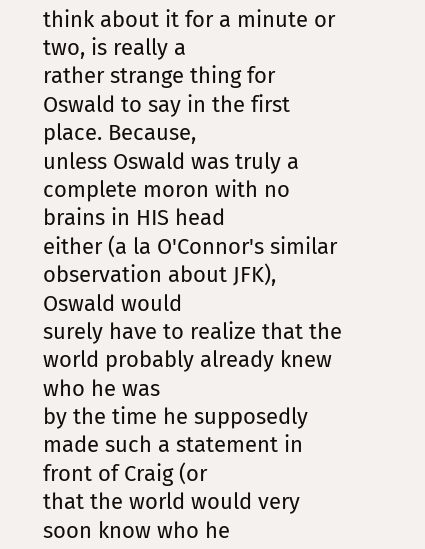think about it for a minute or two, is really a
rather strange thing for Oswald to say in the first place. Because,
unless Oswald was truly a complete moron with no brains in HIS head
either (a la O'Connor's similar observation about JFK), Oswald would
surely have to realize that the world probably already knew who he was
by the time he supposedly made such a statement in front of Craig (or
that the world would very soon know who he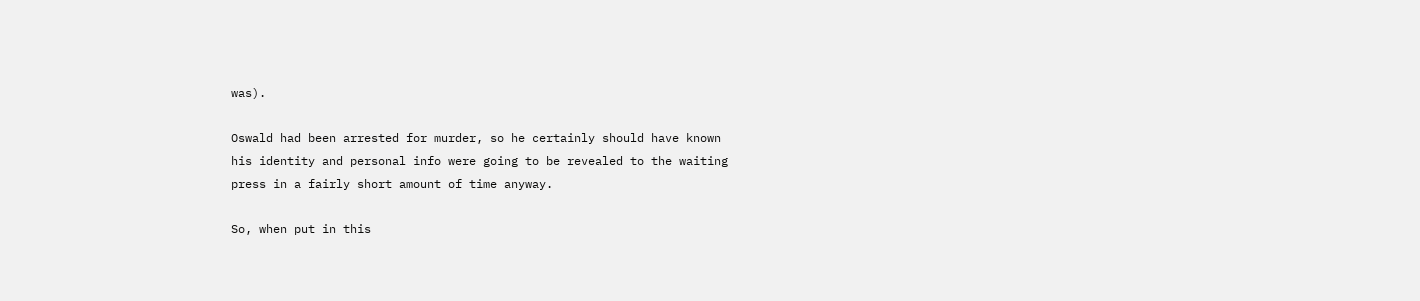was).

Oswald had been arrested for murder, so he certainly should have known
his identity and personal info were going to be revealed to the waiting
press in a fairly short amount of time anyway.

So, when put in this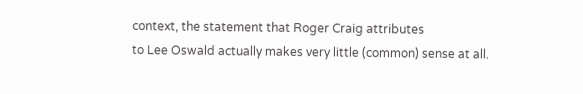context, the statement that Roger Craig attributes
to Lee Oswald actually makes very little (common) sense at all.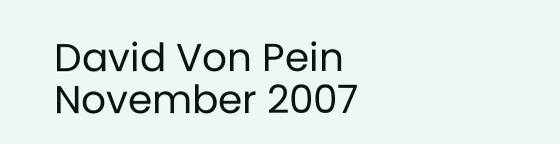David Von Pein
November 2007